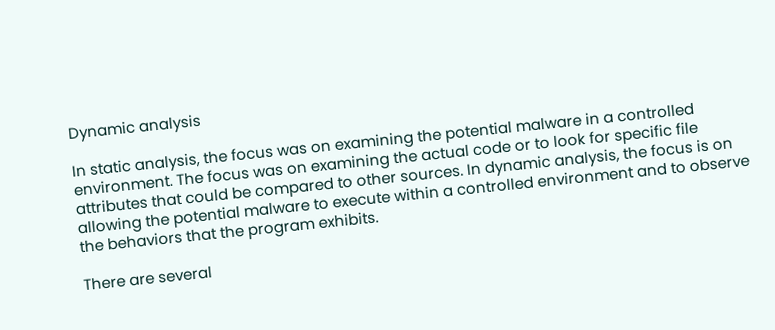Dynamic analysis

In static analysis, the focus was on examining the potential malware in a controlled environment. The focus was on examining the actual code or to look for specific file attributes that could be compared to other sources. In dynamic analysis, the focus is on allowing the potential malware to execute within a controlled environment and to observe the behaviors that the program exhibits.

There are several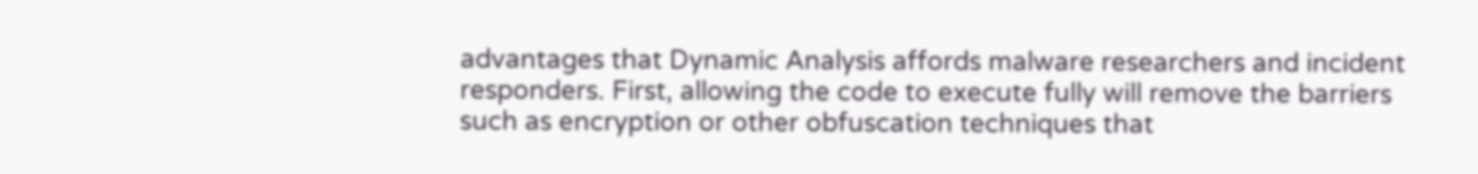advantages that Dynamic Analysis affords malware researchers and incident responders. First, allowing the code to execute fully will remove the barriers such as encryption or other obfuscation techniques that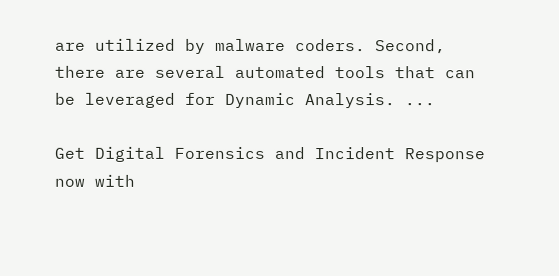are utilized by malware coders. Second, there are several automated tools that can be leveraged for Dynamic Analysis. ...

Get Digital Forensics and Incident Response now with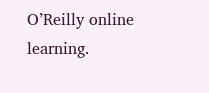O’Reilly online learning.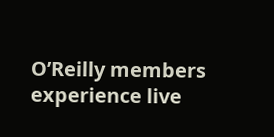O’Reilly members experience live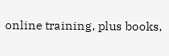online training, plus books,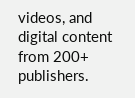videos, and digital content from 200+ publishers.